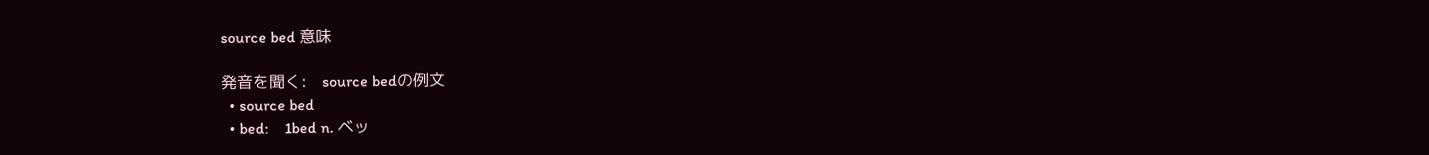source bed 意味

発音を聞く:   source bedの例文
  • source bed
  • bed:    1bed n. ベッ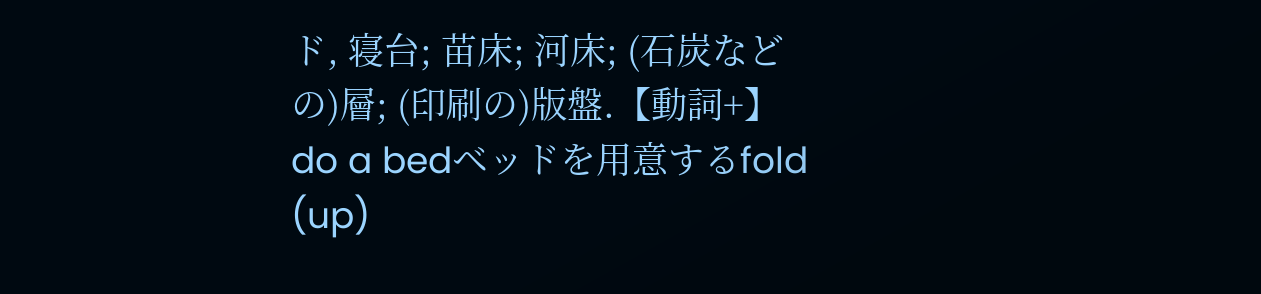ド, 寝台; 苗床; 河床; (石炭などの)層; (印刷の)版盤.【動詞+】do a bedベッドを用意するfold (up)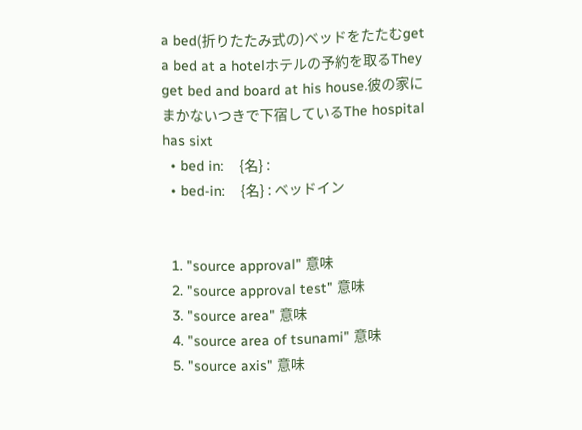a bed(折りたたみ式の)ベッドをたたむget a bed at a hotelホテルの予約を取るThey get bed and board at his house.彼の家にまかないつきで下宿しているThe hospital has sixt
  • bed in:    {名} :
  • bed-in:    {名} : ベッドイン


  1. "source approval" 意味
  2. "source approval test" 意味
  3. "source area" 意味
  4. "source area of tsunami" 意味
  5. "source axis" 意味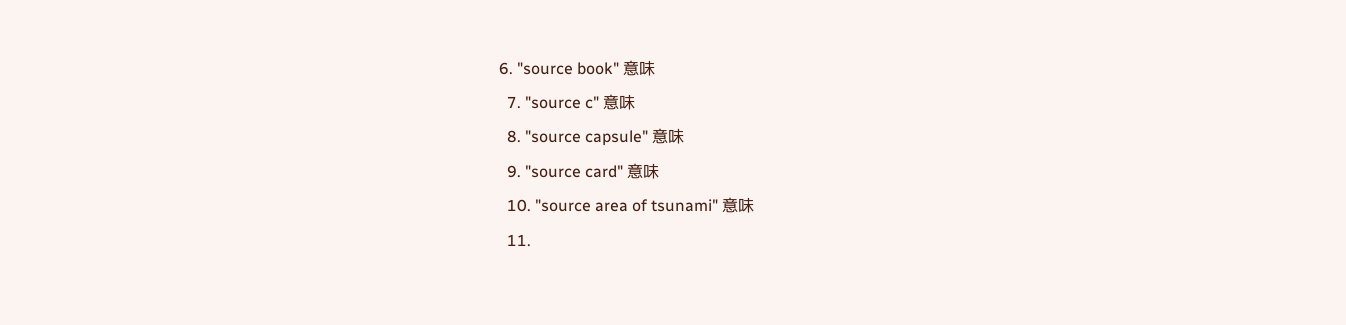6. "source book" 意味
  7. "source c" 意味
  8. "source capsule" 意味
  9. "source card" 意味
  10. "source area of tsunami" 意味
  11.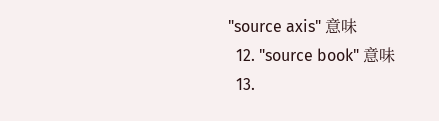"source axis" 意味
  12. "source book" 意味
  13.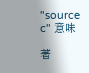"source c" 意味

著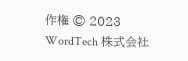作権 © 2023 WordTech 株式会社